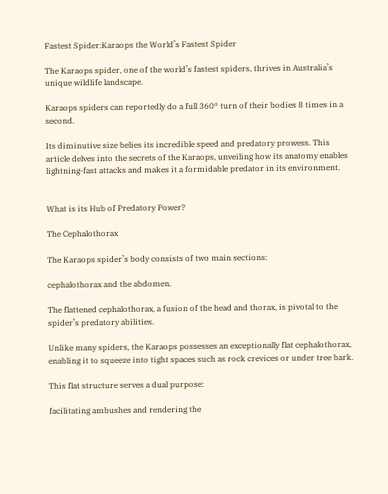Fastest Spider:Karaops the World’s Fastest Spider

The Karaops spider, one of the world’s fastest spiders, thrives in Australia’s unique wildlife landscape.

Karaops spiders can reportedly do a full 360° turn of their bodies 8 times in a second.

Its diminutive size belies its incredible speed and predatory prowess. This article delves into the secrets of the Karaops, unveiling how its anatomy enables lightning-fast attacks and makes it a formidable predator in its environment.


What is its Hub of Predatory Power?

The Cephalothorax

The Karaops spider’s body consists of two main sections:

cephalothorax and the abdomen.

The flattened cephalothorax, a fusion of the head and thorax, is pivotal to the spider’s predatory abilities.

Unlike many spiders, the Karaops possesses an exceptionally flat cephalothorax, enabling it to squeeze into tight spaces such as rock crevices or under tree bark.

This flat structure serves a dual purpose:

facilitating ambushes and rendering the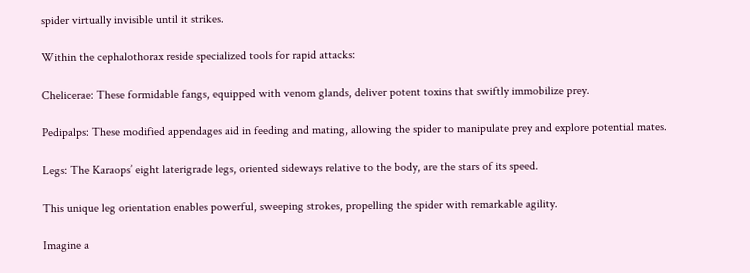spider virtually invisible until it strikes.

Within the cephalothorax reside specialized tools for rapid attacks:

Chelicerae: These formidable fangs, equipped with venom glands, deliver potent toxins that swiftly immobilize prey.

Pedipalps: These modified appendages aid in feeding and mating, allowing the spider to manipulate prey and explore potential mates.

Legs: The Karaops’ eight laterigrade legs, oriented sideways relative to the body, are the stars of its speed.

This unique leg orientation enables powerful, sweeping strokes, propelling the spider with remarkable agility.

Imagine a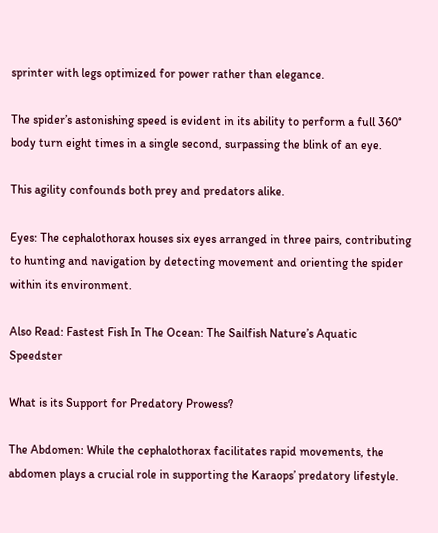sprinter with legs optimized for power rather than elegance.

The spider’s astonishing speed is evident in its ability to perform a full 360° body turn eight times in a single second, surpassing the blink of an eye.

This agility confounds both prey and predators alike.

Eyes: The cephalothorax houses six eyes arranged in three pairs, contributing to hunting and navigation by detecting movement and orienting the spider within its environment.

Also Read: Fastest Fish In The Ocean: The Sailfish Nature’s Aquatic Speedster

What is its Support for Predatory Prowess?

The Abdomen: While the cephalothorax facilitates rapid movements, the abdomen plays a crucial role in supporting the Karaops’ predatory lifestyle.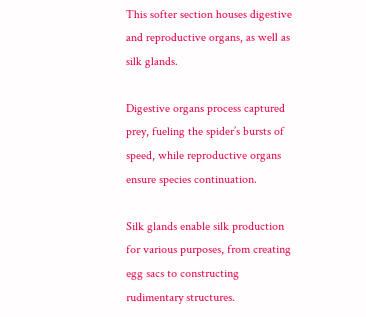This softer section houses digestive and reproductive organs, as well as silk glands.

Digestive organs process captured prey, fueling the spider’s bursts of speed, while reproductive organs ensure species continuation.

Silk glands enable silk production for various purposes, from creating egg sacs to constructing rudimentary structures.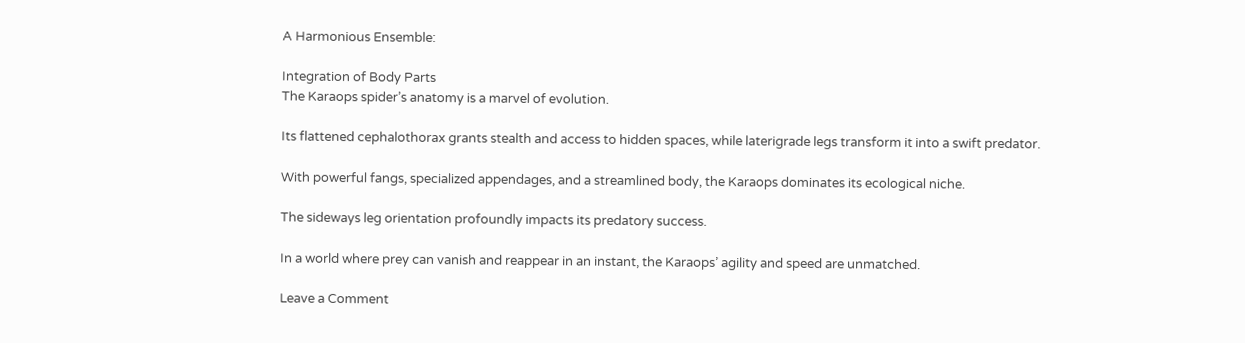A Harmonious Ensemble:

Integration of Body Parts
The Karaops spider’s anatomy is a marvel of evolution.

Its flattened cephalothorax grants stealth and access to hidden spaces, while laterigrade legs transform it into a swift predator.

With powerful fangs, specialized appendages, and a streamlined body, the Karaops dominates its ecological niche.

The sideways leg orientation profoundly impacts its predatory success.

In a world where prey can vanish and reappear in an instant, the Karaops’ agility and speed are unmatched.

Leave a Comment